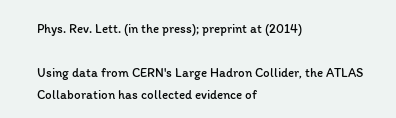Phys. Rev. Lett. (in the press); preprint at (2014)

Using data from CERN's Large Hadron Collider, the ATLAS Collaboration has collected evidence of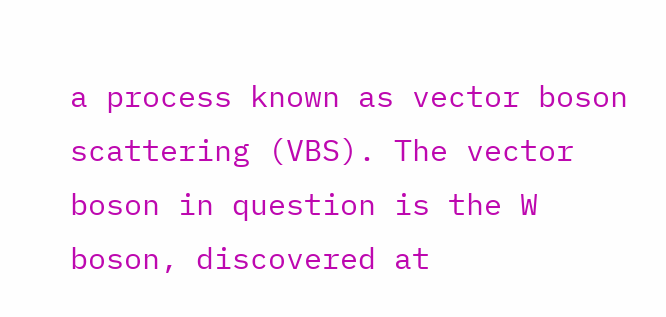a process known as vector boson scattering (VBS). The vector boson in question is the W boson, discovered at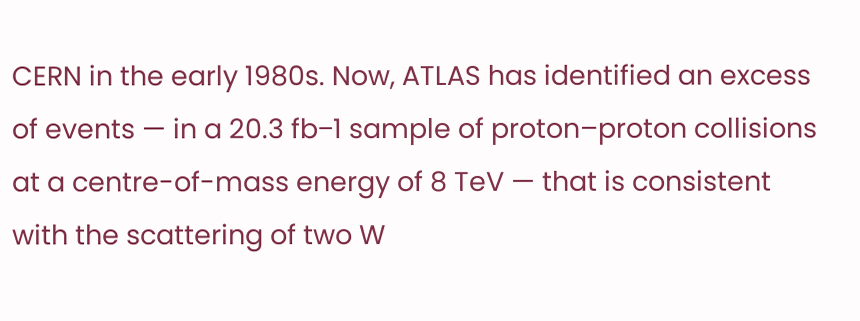CERN in the early 1980s. Now, ATLAS has identified an excess of events — in a 20.3 fb−1 sample of proton–proton collisions at a centre-of-mass energy of 8 TeV — that is consistent with the scattering of two W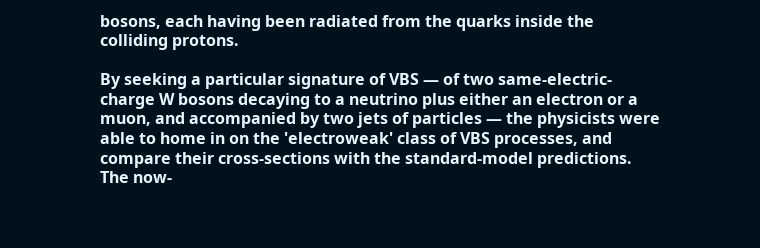bosons, each having been radiated from the quarks inside the colliding protons.

By seeking a particular signature of VBS — of two same-electric-charge W bosons decaying to a neutrino plus either an electron or a muon, and accompanied by two jets of particles — the physicists were able to home in on the 'electroweak' class of VBS processes, and compare their cross-sections with the standard-model predictions. The now-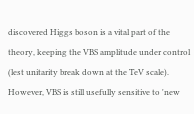discovered Higgs boson is a vital part of the theory, keeping the VBS amplitude under control (lest unitarity break down at the TeV scale). However, VBS is still usefully sensitive to 'new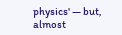physics' — but, almost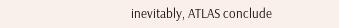inevitably, ATLAS conclude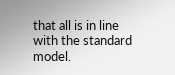that all is in line with the standard model.